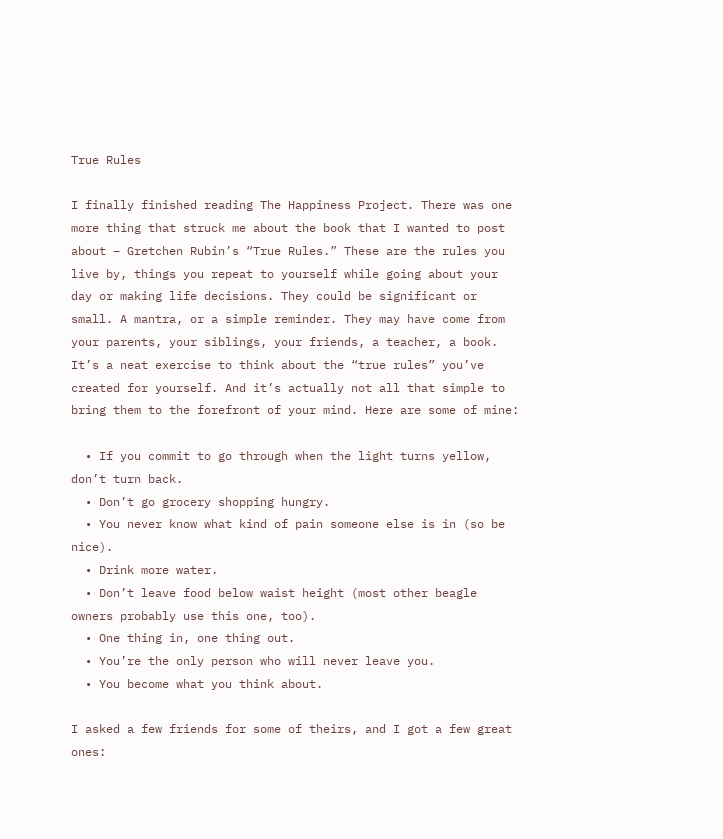True Rules

I finally finished reading The Happiness Project. There was one more thing that struck me about the book that I wanted to post about – Gretchen Rubin’s “True Rules.” These are the rules you live by, things you repeat to yourself while going about your day or making life decisions. They could be significant or small. A mantra, or a simple reminder. They may have come from your parents, your siblings, your friends, a teacher, a book. It’s a neat exercise to think about the “true rules” you’ve created for yourself. And it’s actually not all that simple to bring them to the forefront of your mind. Here are some of mine:

  • If you commit to go through when the light turns yellow, don’t turn back.
  • Don’t go grocery shopping hungry.
  • You never know what kind of pain someone else is in (so be nice).
  • Drink more water.
  • Don’t leave food below waist height (most other beagle owners probably use this one, too).
  • One thing in, one thing out.
  • You’re the only person who will never leave you.
  • You become what you think about.

I asked a few friends for some of theirs, and I got a few great ones: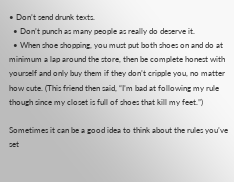• Don’t send drunk texts.
  • Don’t punch as many people as really do deserve it.
  • When shoe shopping, you must put both shoes on and do at minimum a lap around the store, then be complete honest with yourself and only buy them if they don’t cripple you, no matter how cute. (This friend then said, “I’m bad at following my rule though since my closet is full of shoes that kill my feet.”)

Sometimes it can be a good idea to think about the rules you’ve set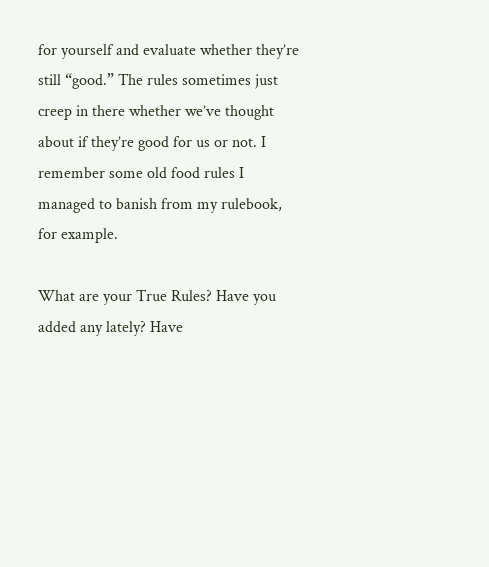for yourself and evaluate whether they’re still “good.” The rules sometimes just creep in there whether we’ve thought about if they’re good for us or not. I remember some old food rules I managed to banish from my rulebook, for example.

What are your True Rules? Have you added any lately? Have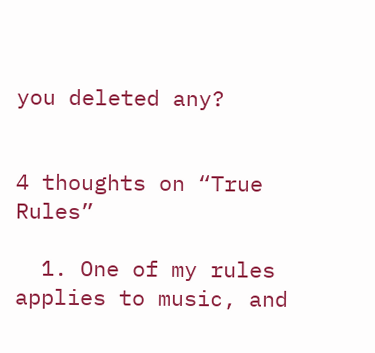you deleted any?


4 thoughts on “True Rules”

  1. One of my rules applies to music, and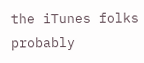the iTunes folks probably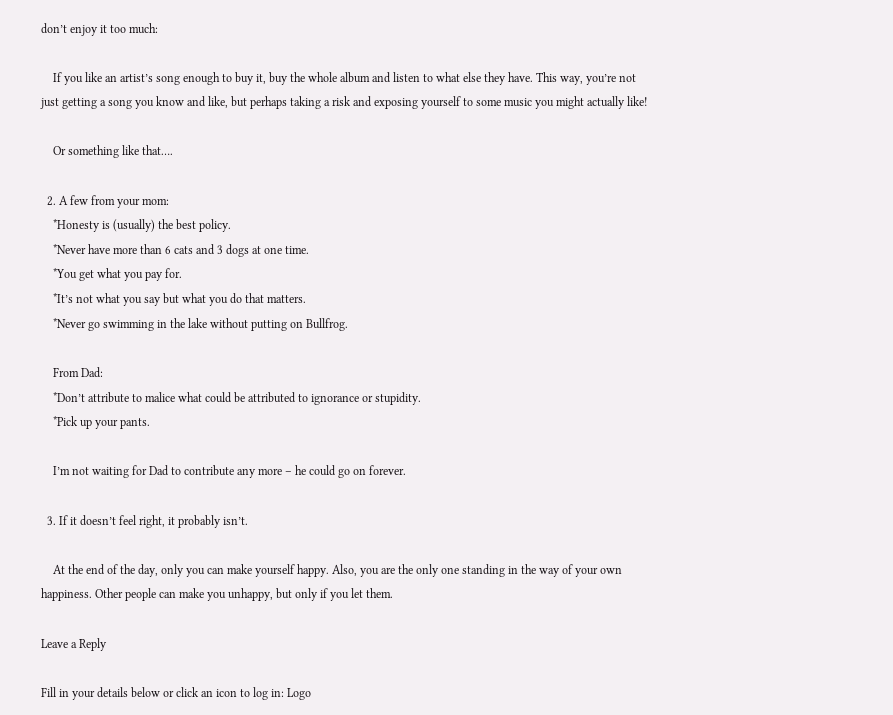don’t enjoy it too much:

    If you like an artist’s song enough to buy it, buy the whole album and listen to what else they have. This way, you’re not just getting a song you know and like, but perhaps taking a risk and exposing yourself to some music you might actually like!

    Or something like that….

  2. A few from your mom:
    *Honesty is (usually) the best policy.
    *Never have more than 6 cats and 3 dogs at one time.
    *You get what you pay for.
    *It’s not what you say but what you do that matters.
    *Never go swimming in the lake without putting on Bullfrog.

    From Dad:
    *Don’t attribute to malice what could be attributed to ignorance or stupidity.
    *Pick up your pants.

    I’m not waiting for Dad to contribute any more – he could go on forever.

  3. If it doesn’t feel right, it probably isn’t.

    At the end of the day, only you can make yourself happy. Also, you are the only one standing in the way of your own happiness. Other people can make you unhappy, but only if you let them.

Leave a Reply

Fill in your details below or click an icon to log in: Logo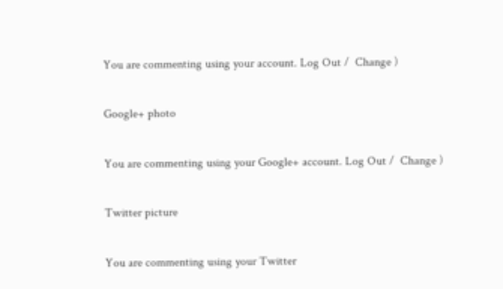You are commenting using your account. Log Out /  Change )

Google+ photo

You are commenting using your Google+ account. Log Out /  Change )

Twitter picture

You are commenting using your Twitter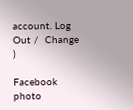account. Log Out /  Change )

Facebook photo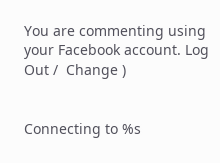You are commenting using your Facebook account. Log Out /  Change )


Connecting to %s